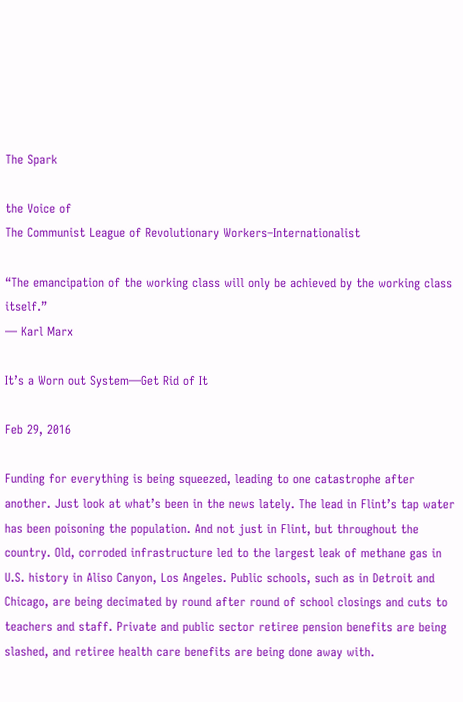The Spark

the Voice of
The Communist League of Revolutionary Workers–Internationalist

“The emancipation of the working class will only be achieved by the working class itself.”
— Karl Marx

It’s a Worn out System—Get Rid of It

Feb 29, 2016

Funding for everything is being squeezed, leading to one catastrophe after another. Just look at what’s been in the news lately. The lead in Flint’s tap water has been poisoning the population. And not just in Flint, but throughout the country. Old, corroded infrastructure led to the largest leak of methane gas in U.S. history in Aliso Canyon, Los Angeles. Public schools, such as in Detroit and Chicago, are being decimated by round after round of school closings and cuts to teachers and staff. Private and public sector retiree pension benefits are being slashed, and retiree health care benefits are being done away with.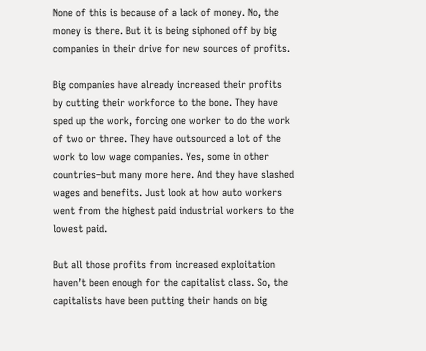None of this is because of a lack of money. No, the money is there. But it is being siphoned off by big companies in their drive for new sources of profits.

Big companies have already increased their profits by cutting their workforce to the bone. They have sped up the work, forcing one worker to do the work of two or three. They have outsourced a lot of the work to low wage companies. Yes, some in other countries–but many more here. And they have slashed wages and benefits. Just look at how auto workers went from the highest paid industrial workers to the lowest paid.

But all those profits from increased exploitation haven’t been enough for the capitalist class. So, the capitalists have been putting their hands on big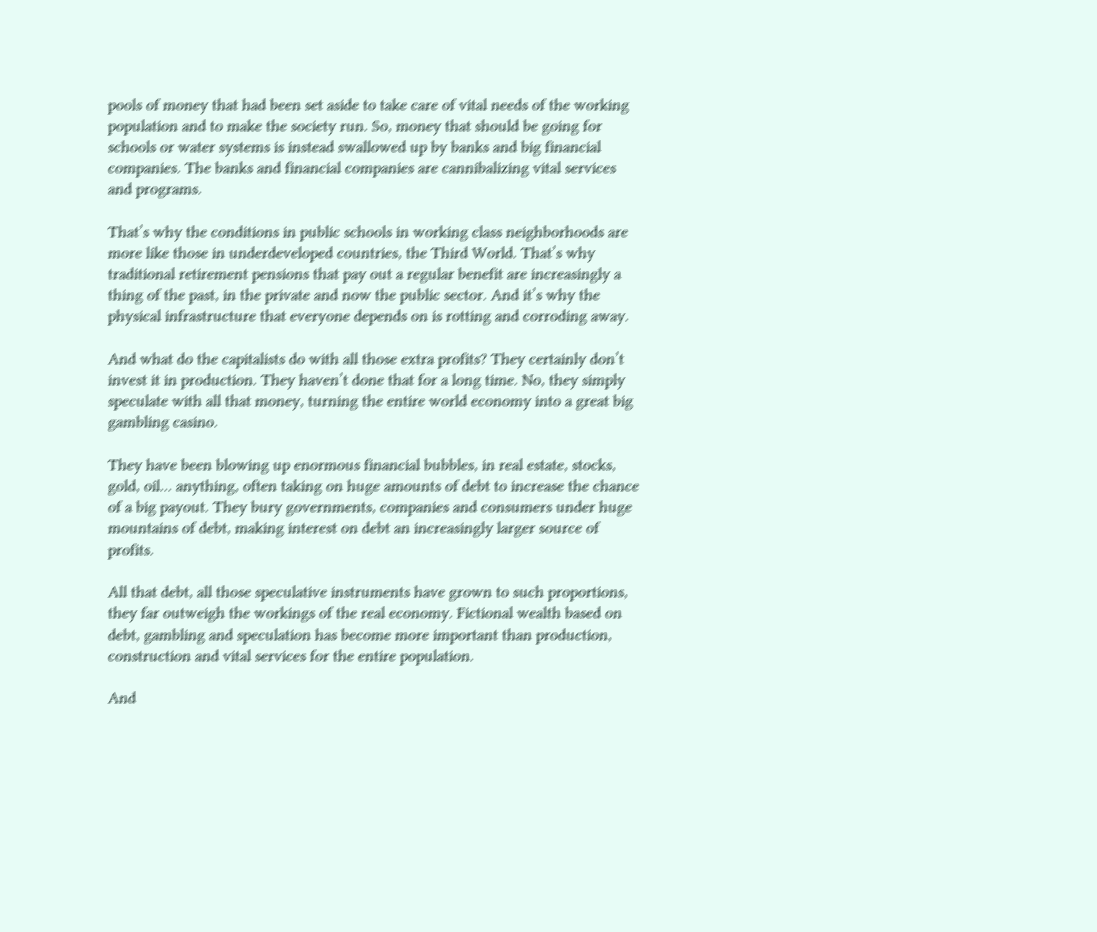pools of money that had been set aside to take care of vital needs of the working population and to make the society run. So, money that should be going for schools or water systems is instead swallowed up by banks and big financial companies. The banks and financial companies are cannibalizing vital services and programs.

That’s why the conditions in public schools in working class neighborhoods are more like those in underdeveloped countries, the Third World. That’s why traditional retirement pensions that pay out a regular benefit are increasingly a thing of the past, in the private and now the public sector. And it’s why the physical infrastructure that everyone depends on is rotting and corroding away.

And what do the capitalists do with all those extra profits? They certainly don’t invest it in production. They haven’t done that for a long time. No, they simply speculate with all that money, turning the entire world economy into a great big gambling casino.

They have been blowing up enormous financial bubbles, in real estate, stocks, gold, oil... anything, often taking on huge amounts of debt to increase the chance of a big payout. They bury governments, companies and consumers under huge mountains of debt, making interest on debt an increasingly larger source of profits.

All that debt, all those speculative instruments have grown to such proportions, they far outweigh the workings of the real economy. Fictional wealth based on debt, gambling and speculation has become more important than production, construction and vital services for the entire population.

And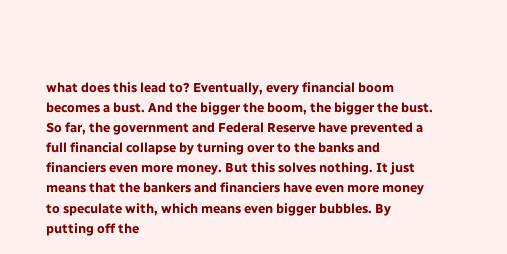what does this lead to? Eventually, every financial boom becomes a bust. And the bigger the boom, the bigger the bust. So far, the government and Federal Reserve have prevented a full financial collapse by turning over to the banks and financiers even more money. But this solves nothing. It just means that the bankers and financiers have even more money to speculate with, which means even bigger bubbles. By putting off the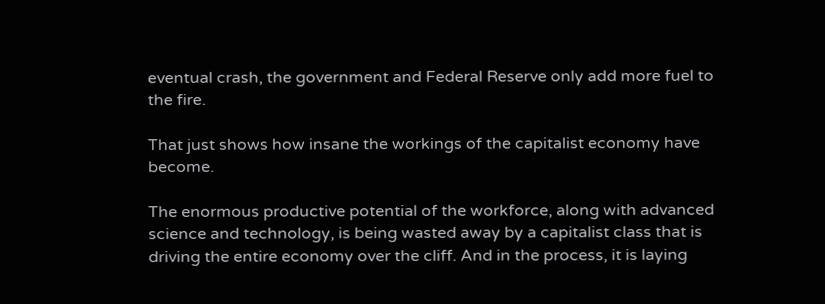eventual crash, the government and Federal Reserve only add more fuel to the fire.

That just shows how insane the workings of the capitalist economy have become.

The enormous productive potential of the workforce, along with advanced science and technology, is being wasted away by a capitalist class that is driving the entire economy over the cliff. And in the process, it is laying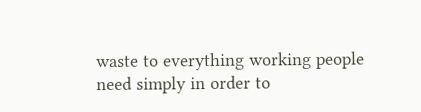waste to everything working people need simply in order to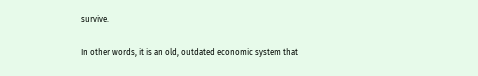survive.

In other words, it is an old, outdated economic system that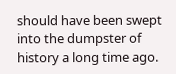should have been swept into the dumpster of history a long time ago.